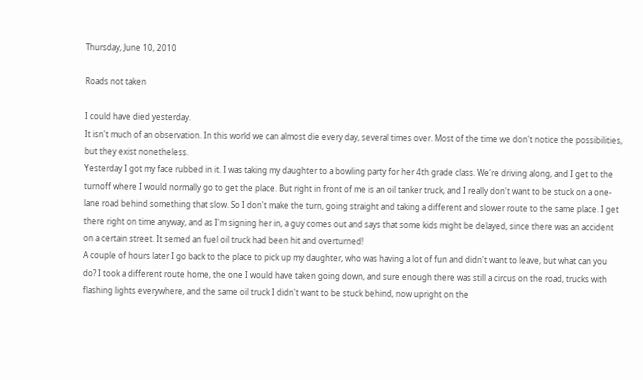Thursday, June 10, 2010

Roads not taken

I could have died yesterday.
It isn't much of an observation. In this world we can almost die every day, several times over. Most of the time we don't notice the possibilities, but they exist nonetheless.
Yesterday I got my face rubbed in it. I was taking my daughter to a bowling party for her 4th grade class. We're driving along, and I get to the turnoff where I would normally go to get the place. But right in front of me is an oil tanker truck, and I really don't want to be stuck on a one-lane road behind something that slow. So I don't make the turn, going straight and taking a different and slower route to the same place. I get there right on time anyway, and as I'm signing her in, a guy comes out and says that some kids might be delayed, since there was an accident on a certain street. It semed an fuel oil truck had been hit and overturned!
A couple of hours later I go back to the place to pick up my daughter, who was having a lot of fun and didn't want to leave, but what can you do? I took a different route home, the one I would have taken going down, and sure enough there was still a circus on the road, trucks with flashing lights everywhere, and the same oil truck I didn't want to be stuck behind, now upright on the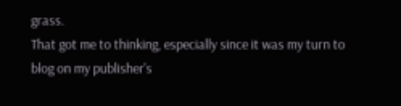grass.
That got me to thinking, especially since it was my turn to blog on my publisher's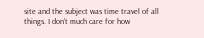site and the subject was time travel of all things. I don't much care for how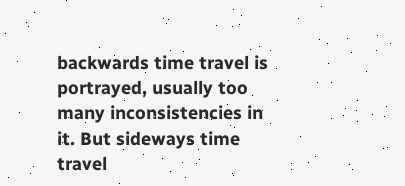backwards time travel is portrayed, usually too many inconsistencies in it. But sideways time travel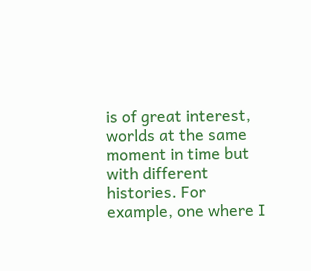is of great interest, worlds at the same moment in time but with different histories. For example, one where I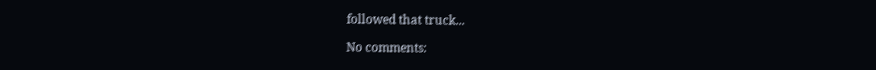followed that truck...

No comments: